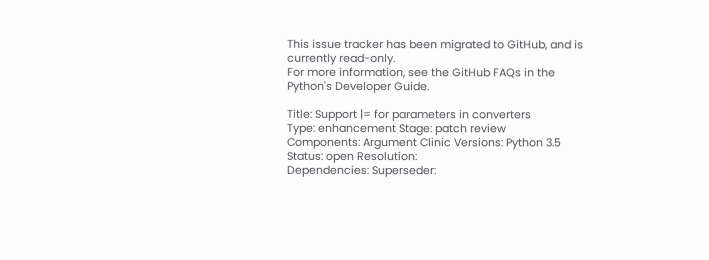This issue tracker has been migrated to GitHub, and is currently read-only.
For more information, see the GitHub FAQs in the Python's Developer Guide.

Title: Support |= for parameters in converters
Type: enhancement Stage: patch review
Components: Argument Clinic Versions: Python 3.5
Status: open Resolution:
Dependencies: Superseder: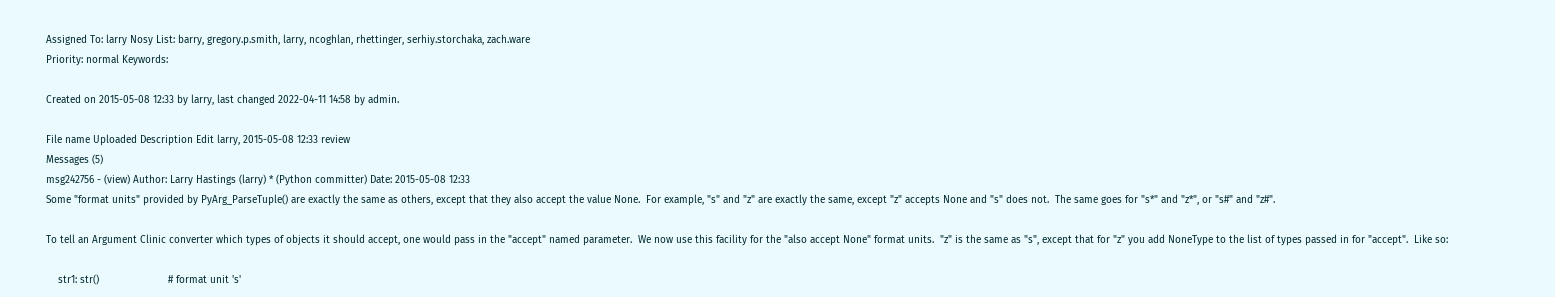Assigned To: larry Nosy List: barry, gregory.p.smith, larry, ncoghlan, rhettinger, serhiy.storchaka, zach.ware
Priority: normal Keywords:

Created on 2015-05-08 12:33 by larry, last changed 2022-04-11 14:58 by admin.

File name Uploaded Description Edit larry, 2015-05-08 12:33 review
Messages (5)
msg242756 - (view) Author: Larry Hastings (larry) * (Python committer) Date: 2015-05-08 12:33
Some "format units" provided by PyArg_ParseTuple() are exactly the same as others, except that they also accept the value None.  For example, "s" and "z" are exactly the same, except "z" accepts None and "s" does not.  The same goes for "s*" and "z*", or "s#" and "z#".

To tell an Argument Clinic converter which types of objects it should accept, one would pass in the "accept" named parameter.  We now use this facility for the "also accept None" format units.  "z" is the same as "s", except that for "z" you add NoneType to the list of types passed in for "accept".  Like so:

    str1: str()                       # format unit 's'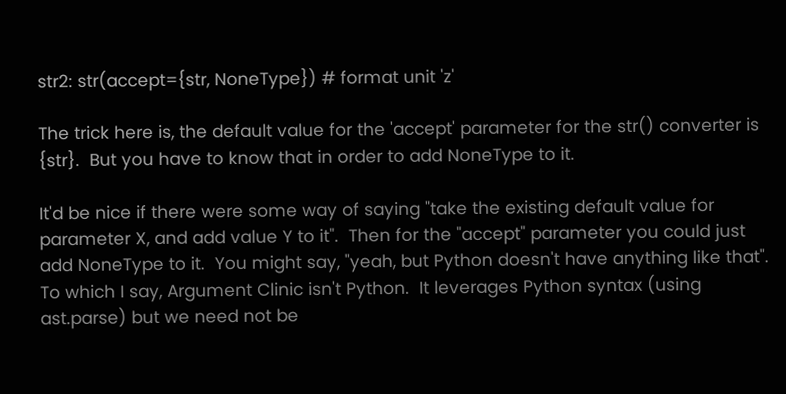str2: str(accept={str, NoneType}) # format unit 'z'

The trick here is, the default value for the 'accept' parameter for the str() converter is {str}.  But you have to know that in order to add NoneType to it.

It'd be nice if there were some way of saying "take the existing default value for parameter X, and add value Y to it".  Then for the "accept" parameter you could just add NoneType to it.  You might say, "yeah, but Python doesn't have anything like that".  To which I say, Argument Clinic isn't Python.  It leverages Python syntax (using ast.parse) but we need not be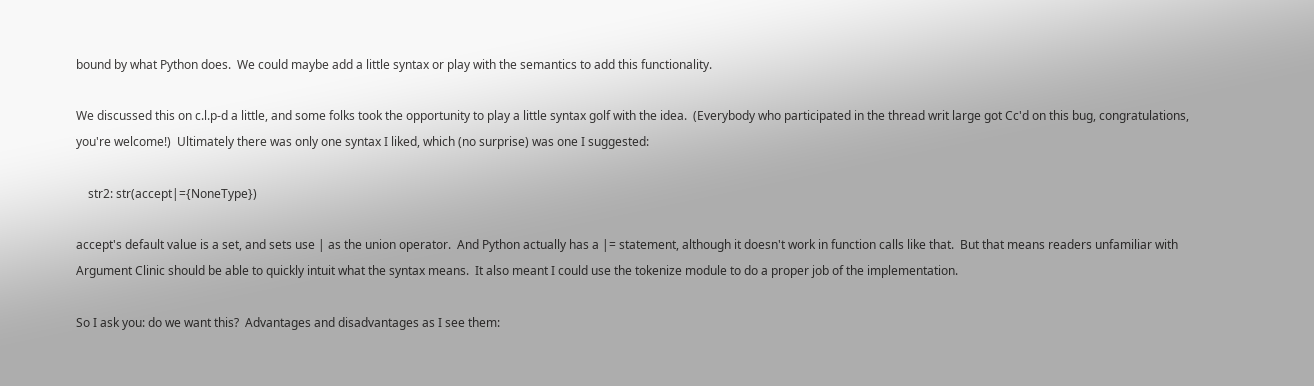bound by what Python does.  We could maybe add a little syntax or play with the semantics to add this functionality.

We discussed this on c.l.p-d a little, and some folks took the opportunity to play a little syntax golf with the idea.  (Everybody who participated in the thread writ large got Cc'd on this bug, congratulations, you're welcome!)  Ultimately there was only one syntax I liked, which (no surprise) was one I suggested:

    str2: str(accept|={NoneType})

accept's default value is a set, and sets use | as the union operator.  And Python actually has a |= statement, although it doesn't work in function calls like that.  But that means readers unfamiliar with Argument Clinic should be able to quickly intuit what the syntax means.  It also meant I could use the tokenize module to do a proper job of the implementation.

So I ask you: do we want this?  Advantages and disadvantages as I see them: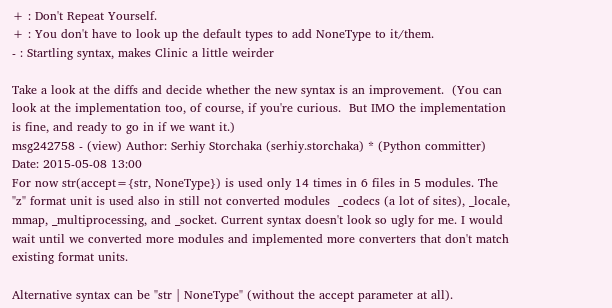+ : Don't Repeat Yourself.
+ : You don't have to look up the default types to add NoneType to it/them.
- : Startling syntax, makes Clinic a little weirder

Take a look at the diffs and decide whether the new syntax is an improvement.  (You can look at the implementation too, of course, if you're curious.  But IMO the implementation is fine, and ready to go in if we want it.)
msg242758 - (view) Author: Serhiy Storchaka (serhiy.storchaka) * (Python committer) Date: 2015-05-08 13:00
For now str(accept={str, NoneType}) is used only 14 times in 6 files in 5 modules. The "z" format unit is used also in still not converted modules  _codecs (a lot of sites), _locale, mmap, _multiprocessing, and _socket. Current syntax doesn't look so ugly for me. I would wait until we converted more modules and implemented more converters that don't match existing format units.

Alternative syntax can be "str | NoneType" (without the accept parameter at all).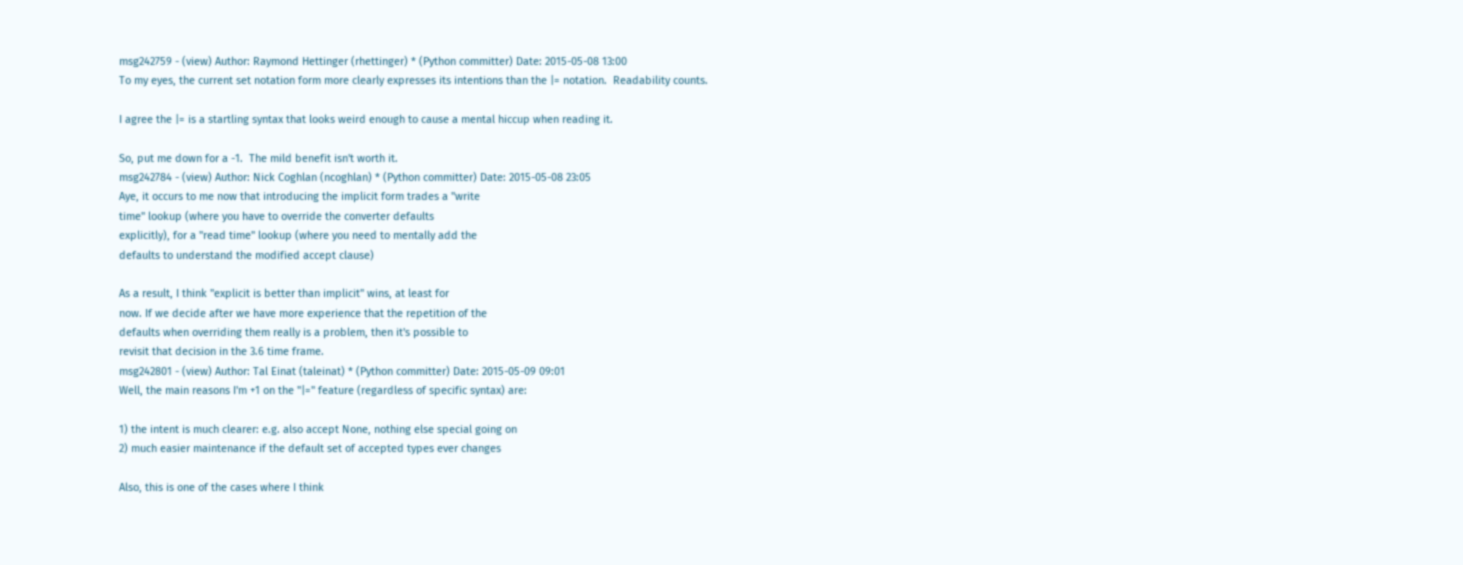msg242759 - (view) Author: Raymond Hettinger (rhettinger) * (Python committer) Date: 2015-05-08 13:00
To my eyes, the current set notation form more clearly expresses its intentions than the |= notation.  Readability counts.

I agree the |= is a startling syntax that looks weird enough to cause a mental hiccup when reading it.

So, put me down for a -1.  The mild benefit isn't worth it.
msg242784 - (view) Author: Nick Coghlan (ncoghlan) * (Python committer) Date: 2015-05-08 23:05
Aye, it occurs to me now that introducing the implicit form trades a "write
time" lookup (where you have to override the converter defaults
explicitly), for a "read time" lookup (where you need to mentally add the
defaults to understand the modified accept clause)

As a result, I think "explicit is better than implicit" wins, at least for
now. If we decide after we have more experience that the repetition of the
defaults when overriding them really is a problem, then it's possible to
revisit that decision in the 3.6 time frame.
msg242801 - (view) Author: Tal Einat (taleinat) * (Python committer) Date: 2015-05-09 09:01
Well, the main reasons I'm +1 on the "|=" feature (regardless of specific syntax) are:

1) the intent is much clearer: e.g. also accept None, nothing else special going on
2) much easier maintenance if the default set of accepted types ever changes

Also, this is one of the cases where I think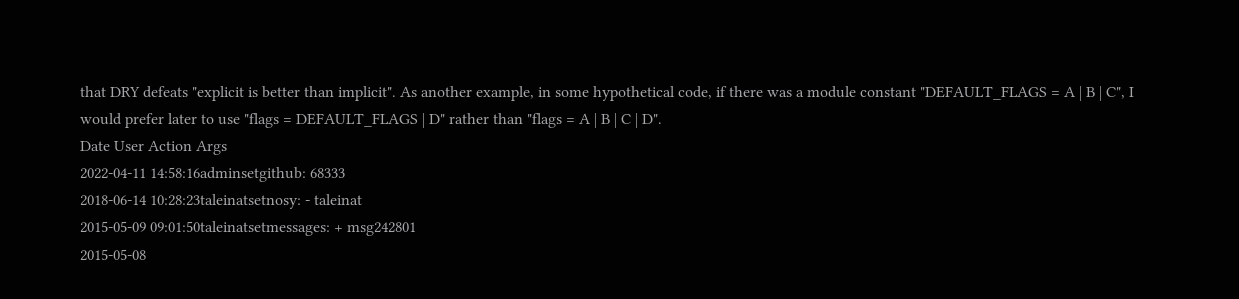that DRY defeats "explicit is better than implicit". As another example, in some hypothetical code, if there was a module constant "DEFAULT_FLAGS = A | B | C", I would prefer later to use "flags = DEFAULT_FLAGS | D" rather than "flags = A | B | C | D".
Date User Action Args
2022-04-11 14:58:16adminsetgithub: 68333
2018-06-14 10:28:23taleinatsetnosy: - taleinat
2015-05-09 09:01:50taleinatsetmessages: + msg242801
2015-05-08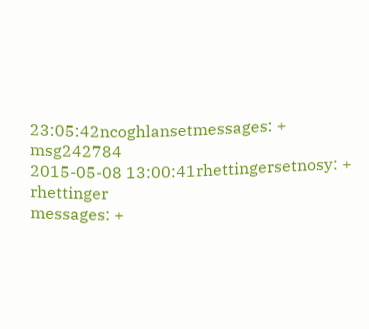23:05:42ncoghlansetmessages: + msg242784
2015-05-08 13:00:41rhettingersetnosy: + rhettinger
messages: +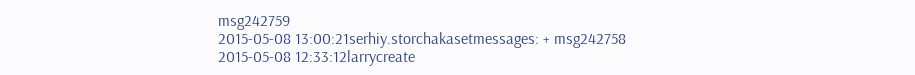msg242759
2015-05-08 13:00:21serhiy.storchakasetmessages: + msg242758
2015-05-08 12:33:12larrycreate